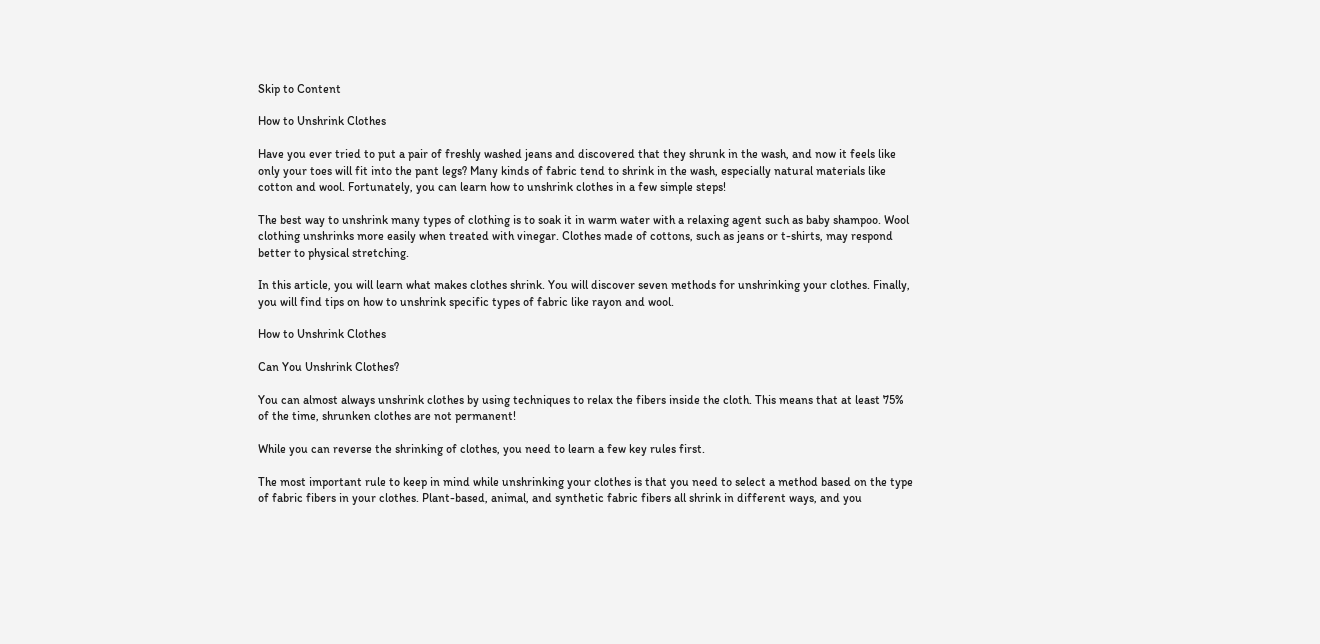Skip to Content

How to Unshrink Clothes

Have you ever tried to put a pair of freshly washed jeans and discovered that they shrunk in the wash, and now it feels like only your toes will fit into the pant legs? Many kinds of fabric tend to shrink in the wash, especially natural materials like cotton and wool. Fortunately, you can learn how to unshrink clothes in a few simple steps!

The best way to unshrink many types of clothing is to soak it in warm water with a relaxing agent such as baby shampoo. Wool clothing unshrinks more easily when treated with vinegar. Clothes made of cottons, such as jeans or t-shirts, may respond better to physical stretching.

In this article, you will learn what makes clothes shrink. You will discover seven methods for unshrinking your clothes. Finally, you will find tips on how to unshrink specific types of fabric like rayon and wool.

How to Unshrink Clothes

Can You Unshrink Clothes?

You can almost always unshrink clothes by using techniques to relax the fibers inside the cloth. This means that at least 75% of the time, shrunken clothes are not permanent!

While you can reverse the shrinking of clothes, you need to learn a few key rules first.

The most important rule to keep in mind while unshrinking your clothes is that you need to select a method based on the type of fabric fibers in your clothes. Plant-based, animal, and synthetic fabric fibers all shrink in different ways, and you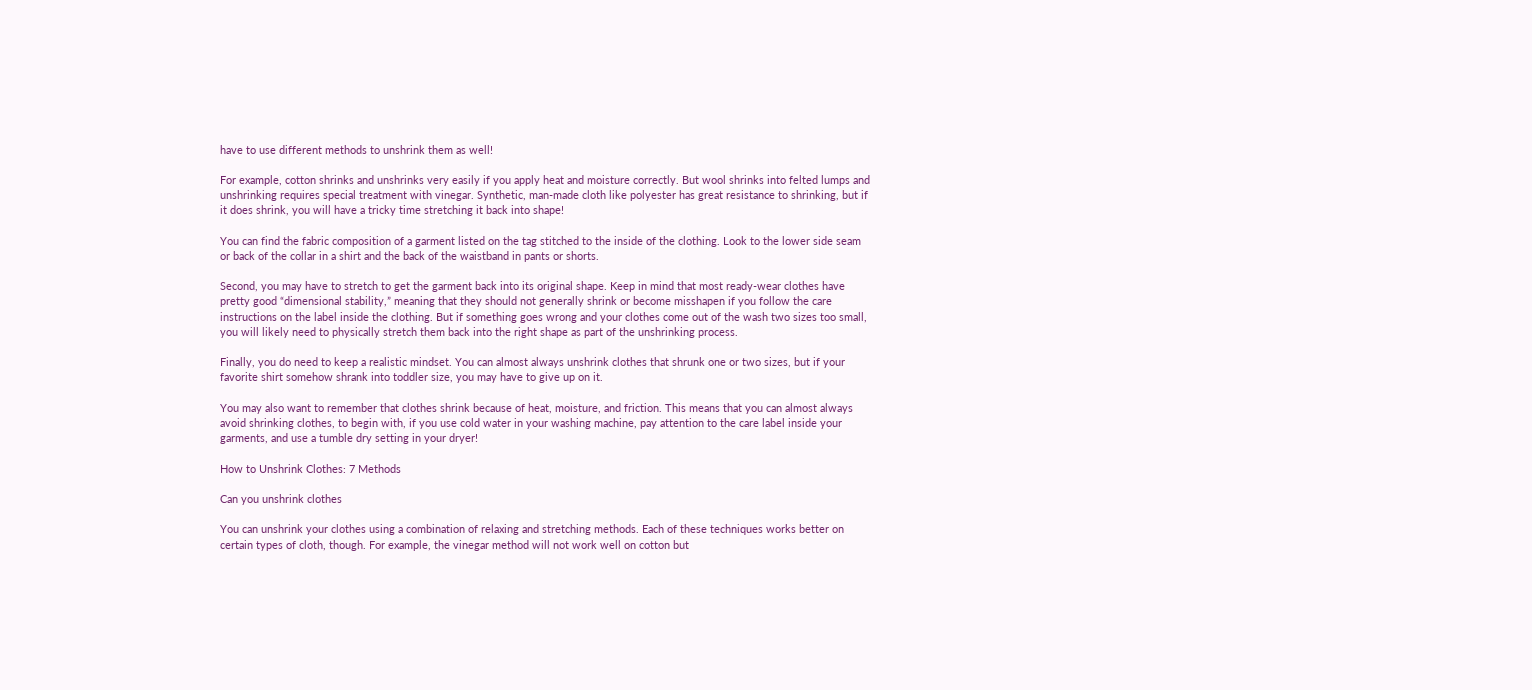have to use different methods to unshrink them as well!

For example, cotton shrinks and unshrinks very easily if you apply heat and moisture correctly. But wool shrinks into felted lumps and unshrinking requires special treatment with vinegar. Synthetic, man-made cloth like polyester has great resistance to shrinking, but if it does shrink, you will have a tricky time stretching it back into shape!

You can find the fabric composition of a garment listed on the tag stitched to the inside of the clothing. Look to the lower side seam or back of the collar in a shirt and the back of the waistband in pants or shorts.

Second, you may have to stretch to get the garment back into its original shape. Keep in mind that most ready-wear clothes have pretty good “dimensional stability,” meaning that they should not generally shrink or become misshapen if you follow the care instructions on the label inside the clothing. But if something goes wrong and your clothes come out of the wash two sizes too small, you will likely need to physically stretch them back into the right shape as part of the unshrinking process.

Finally, you do need to keep a realistic mindset. You can almost always unshrink clothes that shrunk one or two sizes, but if your favorite shirt somehow shrank into toddler size, you may have to give up on it.

You may also want to remember that clothes shrink because of heat, moisture, and friction. This means that you can almost always avoid shrinking clothes, to begin with, if you use cold water in your washing machine, pay attention to the care label inside your garments, and use a tumble dry setting in your dryer!

How to Unshrink Clothes: 7 Methods

Can you unshrink clothes

You can unshrink your clothes using a combination of relaxing and stretching methods. Each of these techniques works better on certain types of cloth, though. For example, the vinegar method will not work well on cotton but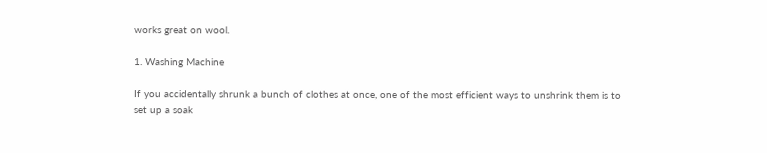works great on wool.

1. Washing Machine

If you accidentally shrunk a bunch of clothes at once, one of the most efficient ways to unshrink them is to set up a soak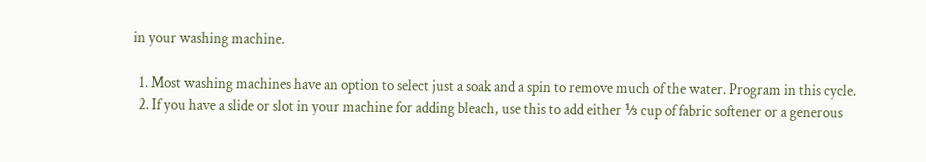in your washing machine.

  1. Most washing machines have an option to select just a soak and a spin to remove much of the water. Program in this cycle.
  2. If you have a slide or slot in your machine for adding bleach, use this to add either ⅓ cup of fabric softener or a generous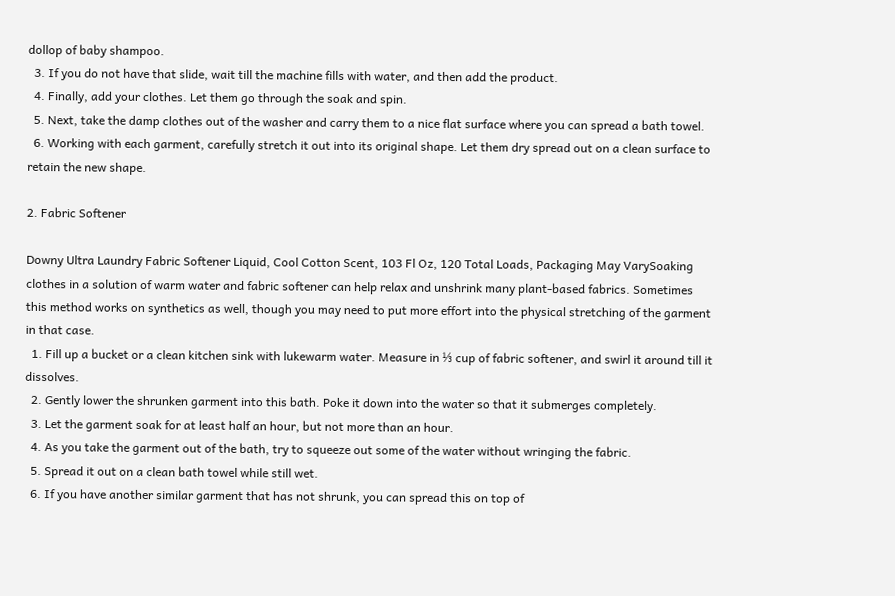dollop of baby shampoo.
  3. If you do not have that slide, wait till the machine fills with water, and then add the product.
  4. Finally, add your clothes. Let them go through the soak and spin.
  5. Next, take the damp clothes out of the washer and carry them to a nice flat surface where you can spread a bath towel.
  6. Working with each garment, carefully stretch it out into its original shape. Let them dry spread out on a clean surface to retain the new shape.

2. Fabric Softener

Downy Ultra Laundry Fabric Softener Liquid, Cool Cotton Scent, 103 Fl Oz, 120 Total Loads, Packaging May VarySoaking clothes in a solution of warm water and fabric softener can help relax and unshrink many plant-based fabrics. Sometimes this method works on synthetics as well, though you may need to put more effort into the physical stretching of the garment in that case.
  1. Fill up a bucket or a clean kitchen sink with lukewarm water. Measure in ⅓ cup of fabric softener, and swirl it around till it dissolves.
  2. Gently lower the shrunken garment into this bath. Poke it down into the water so that it submerges completely.
  3. Let the garment soak for at least half an hour, but not more than an hour.
  4. As you take the garment out of the bath, try to squeeze out some of the water without wringing the fabric.
  5. Spread it out on a clean bath towel while still wet.
  6. If you have another similar garment that has not shrunk, you can spread this on top of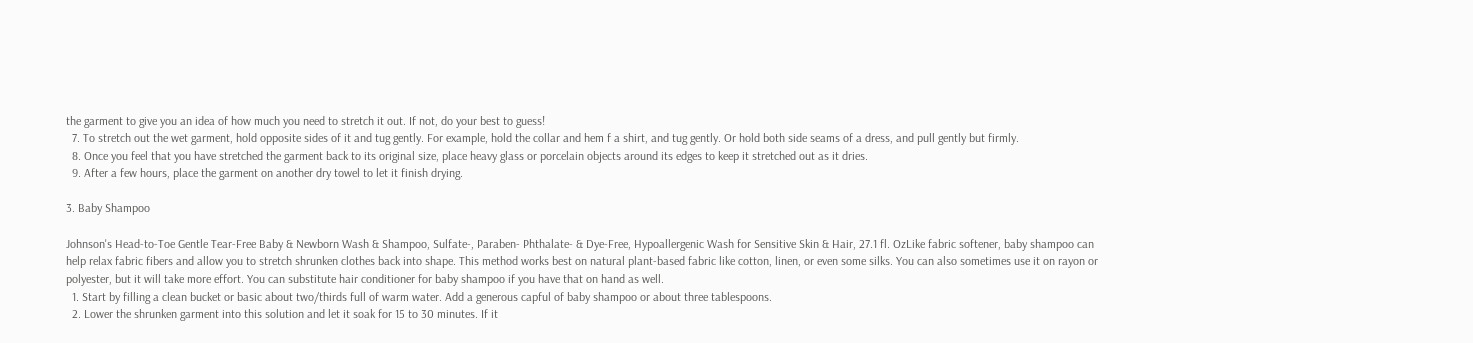the garment to give you an idea of how much you need to stretch it out. If not, do your best to guess!
  7. To stretch out the wet garment, hold opposite sides of it and tug gently. For example, hold the collar and hem f a shirt, and tug gently. Or hold both side seams of a dress, and pull gently but firmly.
  8. Once you feel that you have stretched the garment back to its original size, place heavy glass or porcelain objects around its edges to keep it stretched out as it dries.
  9. After a few hours, place the garment on another dry towel to let it finish drying.

3. Baby Shampoo

Johnson's Head-to-Toe Gentle Tear-Free Baby & Newborn Wash & Shampoo, Sulfate-, Paraben- Phthalate- & Dye-Free, Hypoallergenic Wash for Sensitive Skin & Hair, 27.1 fl. OzLike fabric softener, baby shampoo can help relax fabric fibers and allow you to stretch shrunken clothes back into shape. This method works best on natural plant-based fabric like cotton, linen, or even some silks. You can also sometimes use it on rayon or polyester, but it will take more effort. You can substitute hair conditioner for baby shampoo if you have that on hand as well.
  1. Start by filling a clean bucket or basic about two/thirds full of warm water. Add a generous capful of baby shampoo or about three tablespoons.
  2. Lower the shrunken garment into this solution and let it soak for 15 to 30 minutes. If it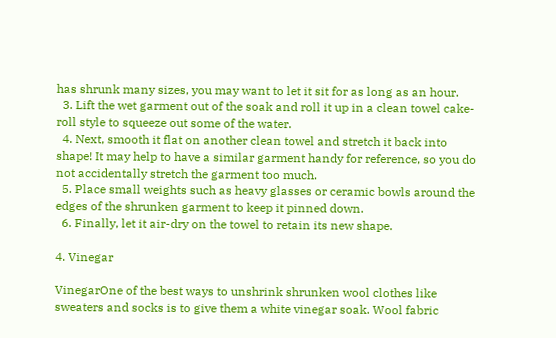has shrunk many sizes, you may want to let it sit for as long as an hour.
  3. Lift the wet garment out of the soak and roll it up in a clean towel cake-roll style to squeeze out some of the water.
  4. Next, smooth it flat on another clean towel and stretch it back into shape! It may help to have a similar garment handy for reference, so you do not accidentally stretch the garment too much.
  5. Place small weights such as heavy glasses or ceramic bowls around the edges of the shrunken garment to keep it pinned down.
  6. Finally, let it air-dry on the towel to retain its new shape.

4. Vinegar

VinegarOne of the best ways to unshrink shrunken wool clothes like sweaters and socks is to give them a white vinegar soak. Wool fabric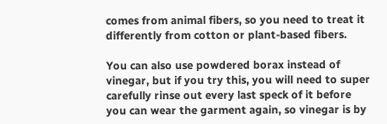comes from animal fibers, so you need to treat it differently from cotton or plant-based fibers.

You can also use powdered borax instead of vinegar, but if you try this, you will need to super carefully rinse out every last speck of it before you can wear the garment again, so vinegar is by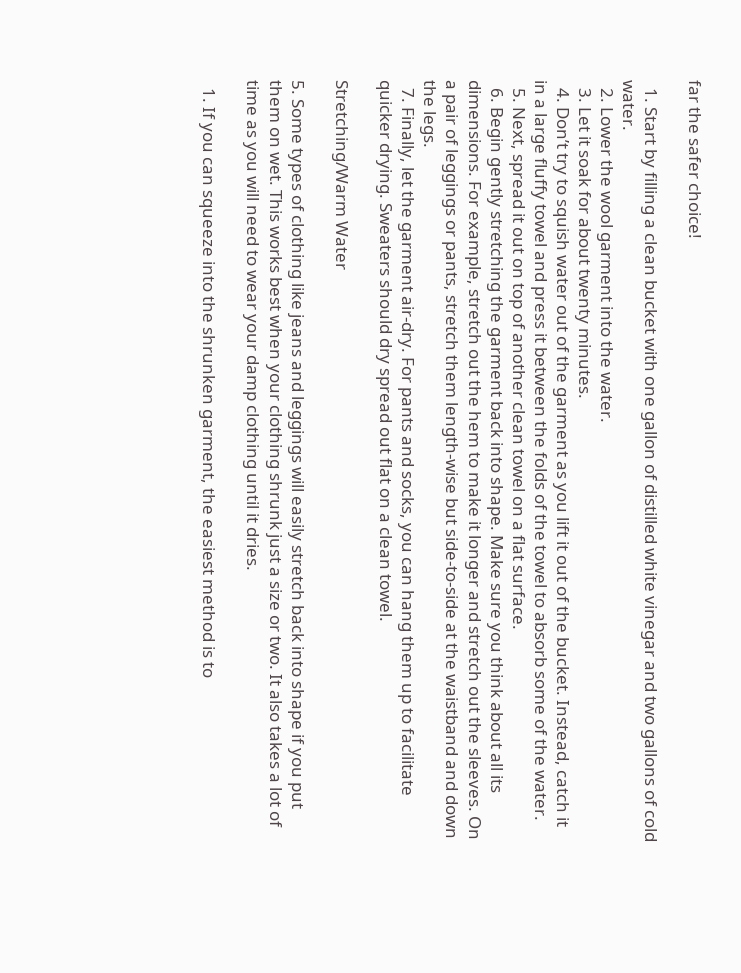far the safer choice!

  1. Start by filling a clean bucket with one gallon of distilled white vinegar and two gallons of cold water.
  2. Lower the wool garment into the water.
  3. Let it soak for about twenty minutes.
  4. Don’t try to squish water out of the garment as you lift it out of the bucket. Instead, catch it in a large fluffy towel and press it between the folds of the towel to absorb some of the water.
  5. Next, spread it out on top of another clean towel on a flat surface.
  6. Begin gently stretching the garment back into shape. Make sure you think about all its dimensions. For example, stretch out the hem to make it longer and stretch out the sleeves. On a pair of leggings or pants, stretch them length-wise but side-to-side at the waistband and down the legs.
  7. Finally, let the garment air-dry. For pants and socks, you can hang them up to facilitate quicker drying. Sweaters should dry spread out flat on a clean towel.

Stretching/Warm Water

5. Some types of clothing like jeans and leggings will easily stretch back into shape if you put them on wet. This works best when your clothing shrunk just a size or two. It also takes a lot of time as you will need to wear your damp clothing until it dries.

  1. If you can squeeze into the shrunken garment, the easiest method is to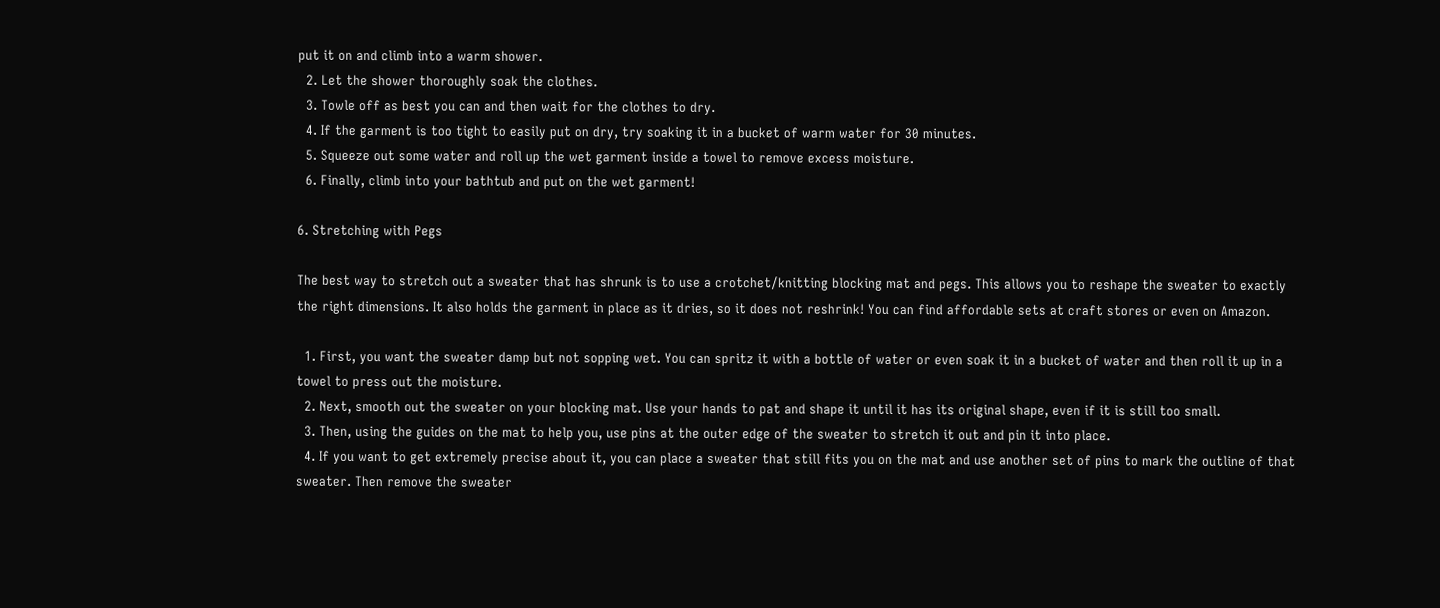put it on and climb into a warm shower.
  2. Let the shower thoroughly soak the clothes.
  3. Towle off as best you can and then wait for the clothes to dry.
  4. If the garment is too tight to easily put on dry, try soaking it in a bucket of warm water for 30 minutes.
  5. Squeeze out some water and roll up the wet garment inside a towel to remove excess moisture.
  6. Finally, climb into your bathtub and put on the wet garment!

6. Stretching with Pegs

The best way to stretch out a sweater that has shrunk is to use a crotchet/knitting blocking mat and pegs. This allows you to reshape the sweater to exactly the right dimensions. It also holds the garment in place as it dries, so it does not reshrink! You can find affordable sets at craft stores or even on Amazon.

  1. First, you want the sweater damp but not sopping wet. You can spritz it with a bottle of water or even soak it in a bucket of water and then roll it up in a towel to press out the moisture.
  2. Next, smooth out the sweater on your blocking mat. Use your hands to pat and shape it until it has its original shape, even if it is still too small.
  3. Then, using the guides on the mat to help you, use pins at the outer edge of the sweater to stretch it out and pin it into place.
  4. If you want to get extremely precise about it, you can place a sweater that still fits you on the mat and use another set of pins to mark the outline of that sweater. Then remove the sweater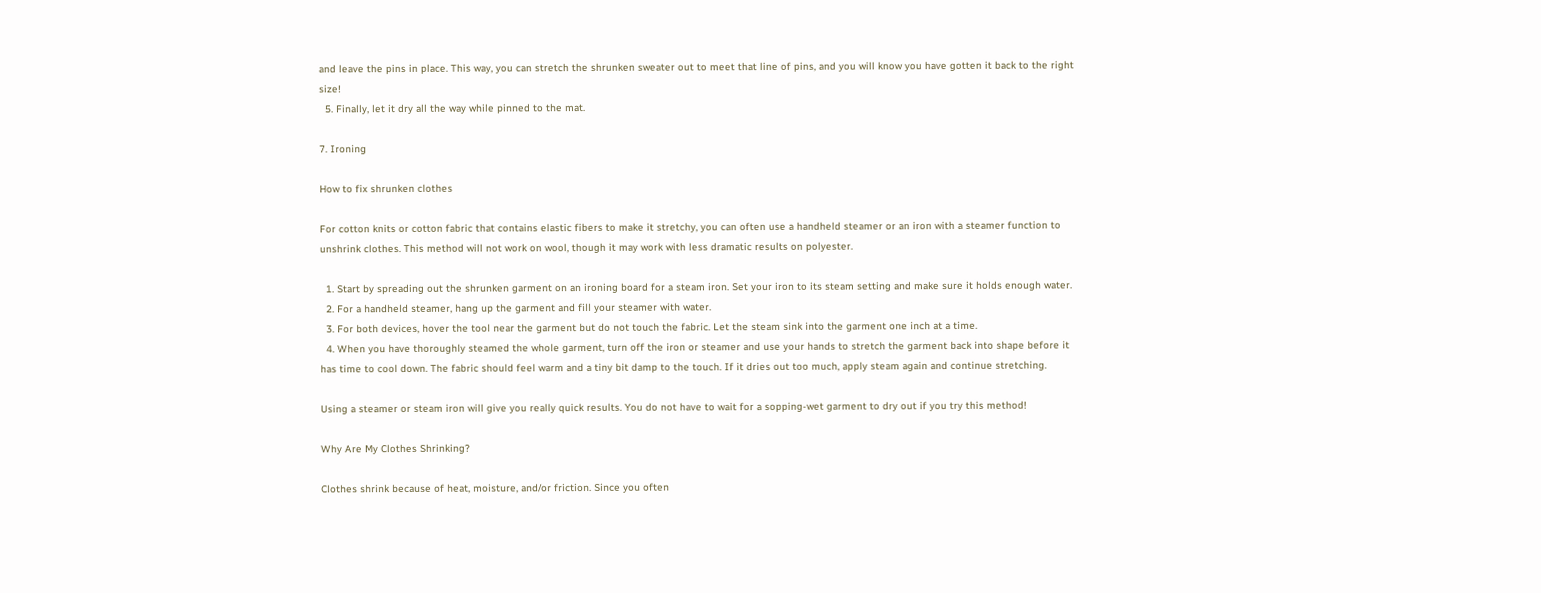and leave the pins in place. This way, you can stretch the shrunken sweater out to meet that line of pins, and you will know you have gotten it back to the right size!
  5. Finally, let it dry all the way while pinned to the mat.

7. Ironing

How to fix shrunken clothes

For cotton knits or cotton fabric that contains elastic fibers to make it stretchy, you can often use a handheld steamer or an iron with a steamer function to unshrink clothes. This method will not work on wool, though it may work with less dramatic results on polyester.

  1. Start by spreading out the shrunken garment on an ironing board for a steam iron. Set your iron to its steam setting and make sure it holds enough water.
  2. For a handheld steamer, hang up the garment and fill your steamer with water.
  3. For both devices, hover the tool near the garment but do not touch the fabric. Let the steam sink into the garment one inch at a time.
  4. When you have thoroughly steamed the whole garment, turn off the iron or steamer and use your hands to stretch the garment back into shape before it has time to cool down. The fabric should feel warm and a tiny bit damp to the touch. If it dries out too much, apply steam again and continue stretching.

Using a steamer or steam iron will give you really quick results. You do not have to wait for a sopping-wet garment to dry out if you try this method!

Why Are My Clothes Shrinking?

Clothes shrink because of heat, moisture, and/or friction. Since you often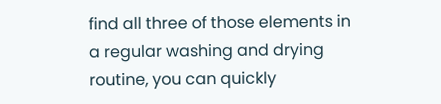find all three of those elements in a regular washing and drying routine, you can quickly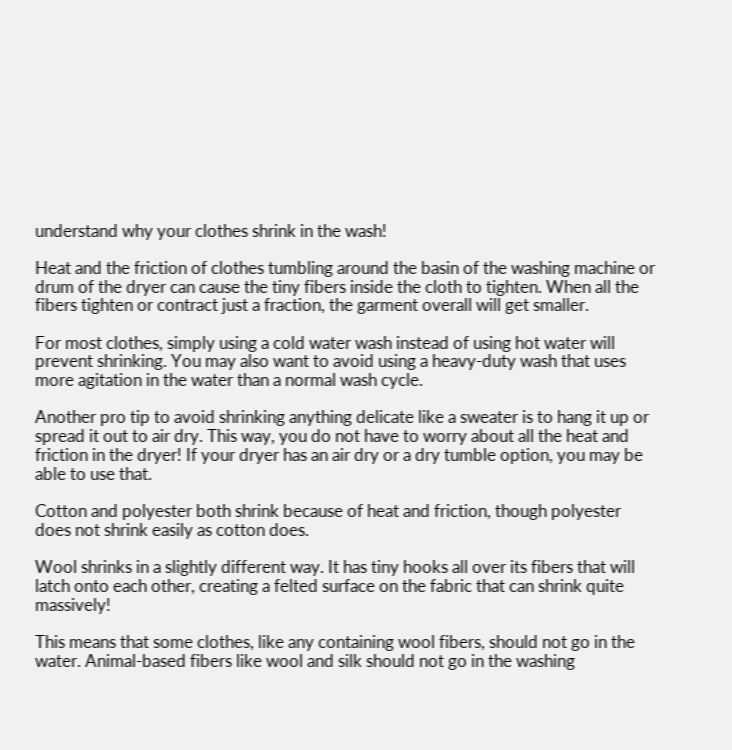understand why your clothes shrink in the wash!

Heat and the friction of clothes tumbling around the basin of the washing machine or drum of the dryer can cause the tiny fibers inside the cloth to tighten. When all the fibers tighten or contract just a fraction, the garment overall will get smaller.

For most clothes, simply using a cold water wash instead of using hot water will prevent shrinking. You may also want to avoid using a heavy-duty wash that uses more agitation in the water than a normal wash cycle.

Another pro tip to avoid shrinking anything delicate like a sweater is to hang it up or spread it out to air dry. This way, you do not have to worry about all the heat and friction in the dryer! If your dryer has an air dry or a dry tumble option, you may be able to use that.

Cotton and polyester both shrink because of heat and friction, though polyester does not shrink easily as cotton does.

Wool shrinks in a slightly different way. It has tiny hooks all over its fibers that will latch onto each other, creating a felted surface on the fabric that can shrink quite massively!

This means that some clothes, like any containing wool fibers, should not go in the water. Animal-based fibers like wool and silk should not go in the washing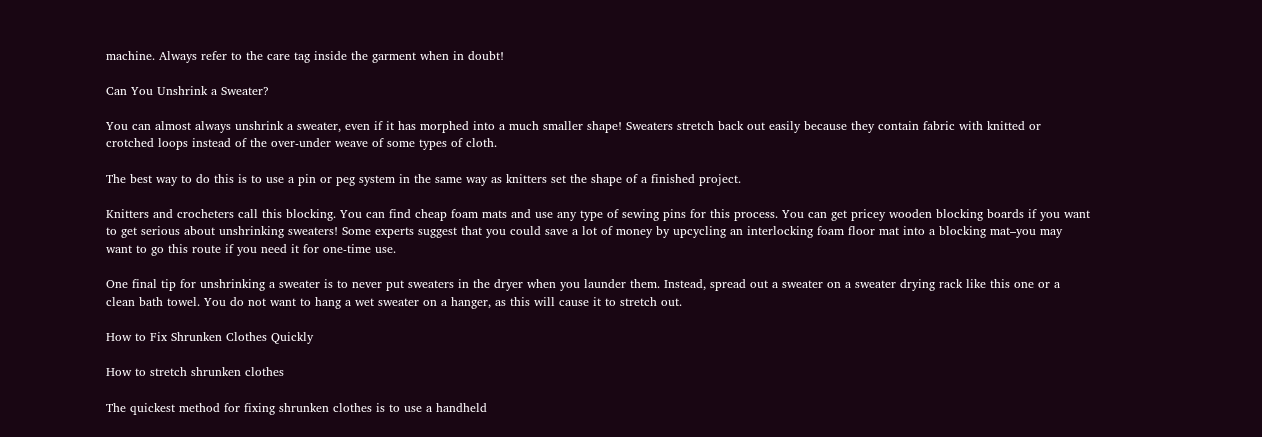machine. Always refer to the care tag inside the garment when in doubt!

Can You Unshrink a Sweater?

You can almost always unshrink a sweater, even if it has morphed into a much smaller shape! Sweaters stretch back out easily because they contain fabric with knitted or crotched loops instead of the over-under weave of some types of cloth.

The best way to do this is to use a pin or peg system in the same way as knitters set the shape of a finished project.

Knitters and crocheters call this blocking. You can find cheap foam mats and use any type of sewing pins for this process. You can get pricey wooden blocking boards if you want to get serious about unshrinking sweaters! Some experts suggest that you could save a lot of money by upcycling an interlocking foam floor mat into a blocking mat–you may want to go this route if you need it for one-time use.

One final tip for unshrinking a sweater is to never put sweaters in the dryer when you launder them. Instead, spread out a sweater on a sweater drying rack like this one or a clean bath towel. You do not want to hang a wet sweater on a hanger, as this will cause it to stretch out.

How to Fix Shrunken Clothes Quickly

How to stretch shrunken clothes

The quickest method for fixing shrunken clothes is to use a handheld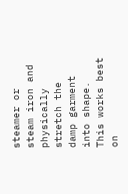steamer or steam iron and physically stretch the damp garment into shape. This works best on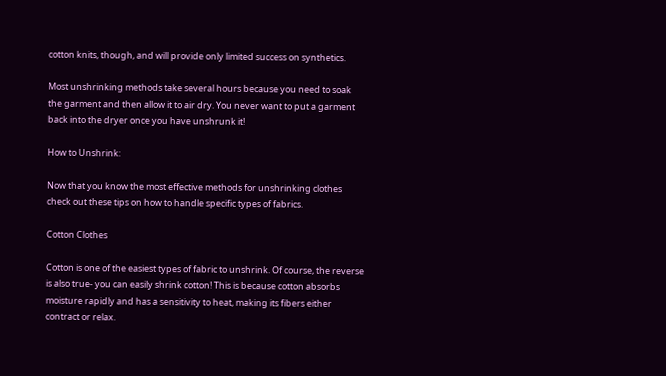cotton knits, though, and will provide only limited success on synthetics.

Most unshrinking methods take several hours because you need to soak the garment and then allow it to air dry. You never want to put a garment back into the dryer once you have unshrunk it!

How to Unshrink:

Now that you know the most effective methods for unshrinking clothes check out these tips on how to handle specific types of fabrics.

Cotton Clothes

Cotton is one of the easiest types of fabric to unshrink. Of course, the reverse is also true- you can easily shrink cotton! This is because cotton absorbs moisture rapidly and has a sensitivity to heat, making its fibers either contract or relax.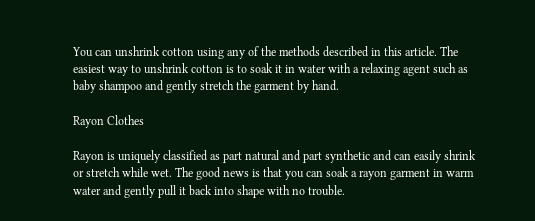You can unshrink cotton using any of the methods described in this article. The easiest way to unshrink cotton is to soak it in water with a relaxing agent such as baby shampoo and gently stretch the garment by hand.

Rayon Clothes

Rayon is uniquely classified as part natural and part synthetic and can easily shrink or stretch while wet. The good news is that you can soak a rayon garment in warm water and gently pull it back into shape with no trouble.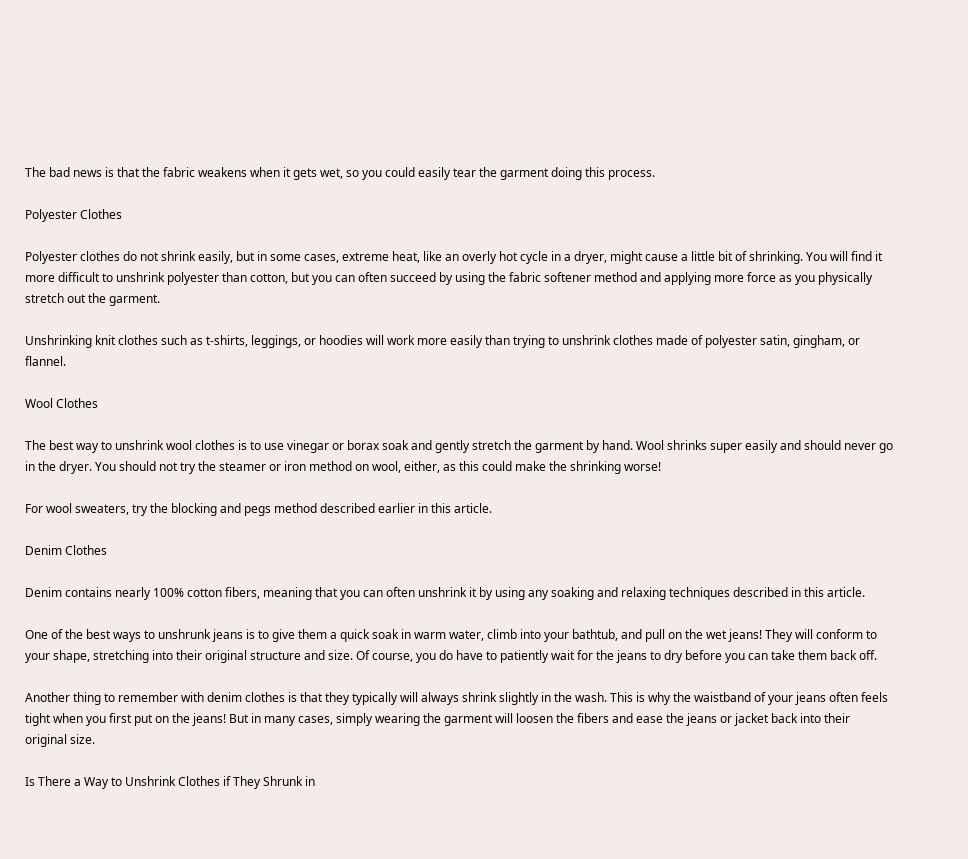The bad news is that the fabric weakens when it gets wet, so you could easily tear the garment doing this process.

Polyester Clothes

Polyester clothes do not shrink easily, but in some cases, extreme heat, like an overly hot cycle in a dryer, might cause a little bit of shrinking. You will find it more difficult to unshrink polyester than cotton, but you can often succeed by using the fabric softener method and applying more force as you physically stretch out the garment.

Unshrinking knit clothes such as t-shirts, leggings, or hoodies will work more easily than trying to unshrink clothes made of polyester satin, gingham, or flannel.

Wool Clothes

The best way to unshrink wool clothes is to use vinegar or borax soak and gently stretch the garment by hand. Wool shrinks super easily and should never go in the dryer. You should not try the steamer or iron method on wool, either, as this could make the shrinking worse!

For wool sweaters, try the blocking and pegs method described earlier in this article.

Denim Clothes

Denim contains nearly 100% cotton fibers, meaning that you can often unshrink it by using any soaking and relaxing techniques described in this article.

One of the best ways to unshrunk jeans is to give them a quick soak in warm water, climb into your bathtub, and pull on the wet jeans! They will conform to your shape, stretching into their original structure and size. Of course, you do have to patiently wait for the jeans to dry before you can take them back off.

Another thing to remember with denim clothes is that they typically will always shrink slightly in the wash. This is why the waistband of your jeans often feels tight when you first put on the jeans! But in many cases, simply wearing the garment will loosen the fibers and ease the jeans or jacket back into their original size.

Is There a Way to Unshrink Clothes if They Shrunk in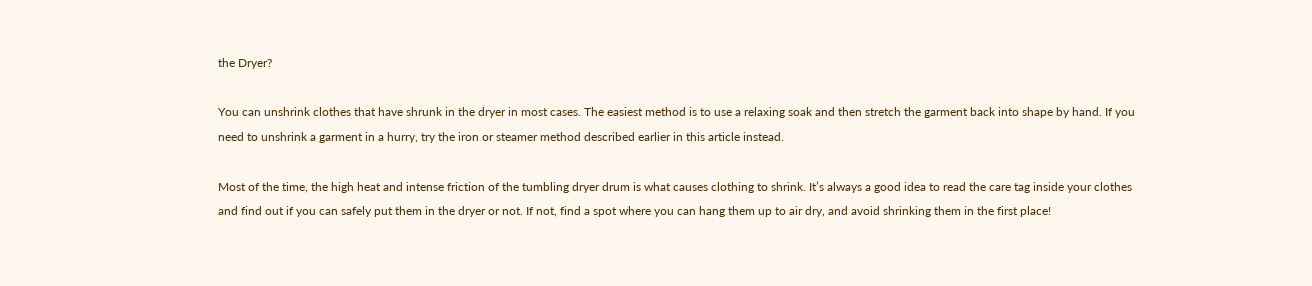the Dryer?

You can unshrink clothes that have shrunk in the dryer in most cases. The easiest method is to use a relaxing soak and then stretch the garment back into shape by hand. If you need to unshrink a garment in a hurry, try the iron or steamer method described earlier in this article instead.

Most of the time, the high heat and intense friction of the tumbling dryer drum is what causes clothing to shrink. It’s always a good idea to read the care tag inside your clothes and find out if you can safely put them in the dryer or not. If not, find a spot where you can hang them up to air dry, and avoid shrinking them in the first place!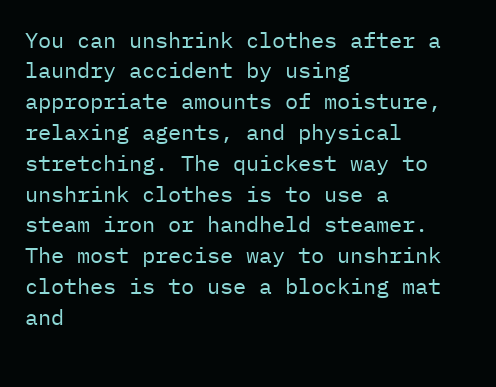You can unshrink clothes after a laundry accident by using appropriate amounts of moisture, relaxing agents, and physical stretching. The quickest way to unshrink clothes is to use a steam iron or handheld steamer. The most precise way to unshrink clothes is to use a blocking mat and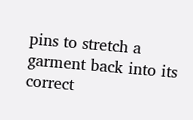pins to stretch a garment back into its correct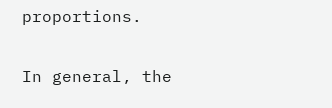proportions.

In general, the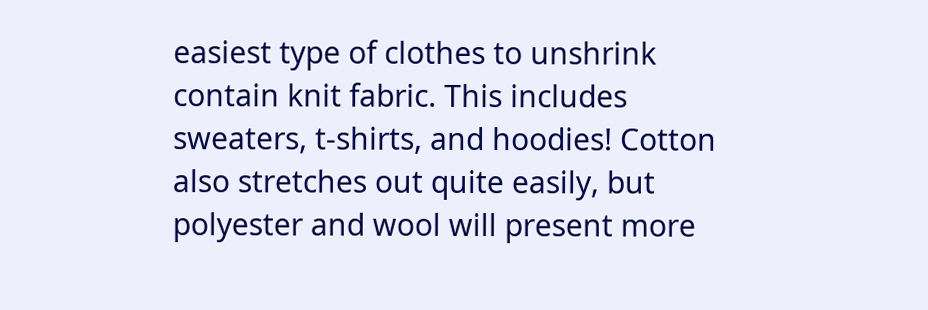easiest type of clothes to unshrink contain knit fabric. This includes sweaters, t-shirts, and hoodies! Cotton also stretches out quite easily, but polyester and wool will present more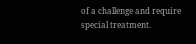of a challenge and require special treatment.